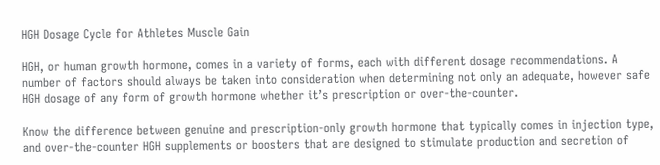HGH Dosage Cycle for Athletes Muscle Gain

HGH, or human growth hormone, comes in a variety of forms, each with different dosage recommendations. A number of factors should always be taken into consideration when determining not only an adequate, however safe HGH dosage of any form of growth hormone whether it’s prescription or over-the-counter.

Know the difference between genuine and prescription-only growth hormone that typically comes in injection type, and over-the-counter HGH supplements or boosters that are designed to stimulate production and secretion of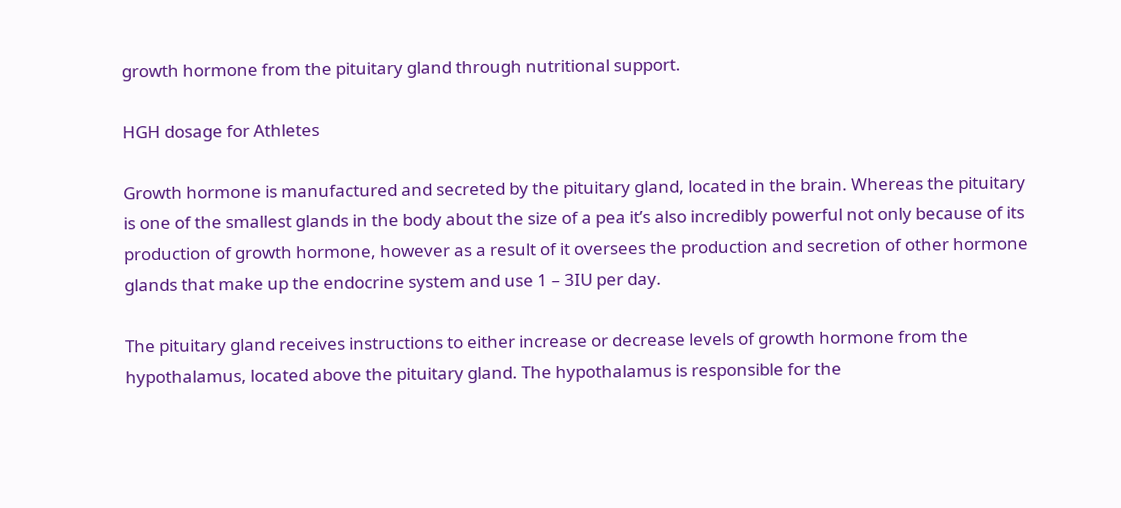growth hormone from the pituitary gland through nutritional support.

HGH dosage for Athletes

Growth hormone is manufactured and secreted by the pituitary gland, located in the brain. Whereas the pituitary is one of the smallest glands in the body about the size of a pea it’s also incredibly powerful not only because of its production of growth hormone, however as a result of it oversees the production and secretion of other hormone glands that make up the endocrine system and use 1 – 3IU per day.

The pituitary gland receives instructions to either increase or decrease levels of growth hormone from the hypothalamus, located above the pituitary gland. The hypothalamus is responsible for the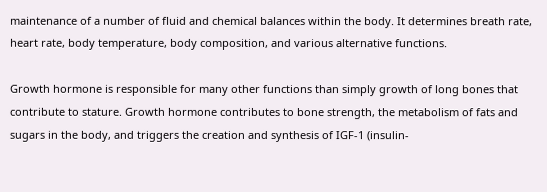maintenance of a number of fluid and chemical balances within the body. It determines breath rate, heart rate, body temperature, body composition, and various alternative functions.

Growth hormone is responsible for many other functions than simply growth of long bones that contribute to stature. Growth hormone contributes to bone strength, the metabolism of fats and sugars in the body, and triggers the creation and synthesis of IGF-1 (insulin-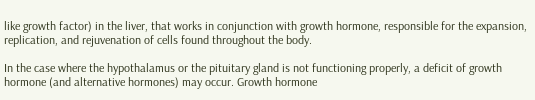like growth factor) in the liver, that works in conjunction with growth hormone, responsible for the expansion, replication, and rejuvenation of cells found throughout the body.

In the case where the hypothalamus or the pituitary gland is not functioning properly, a deficit of growth hormone (and alternative hormones) may occur. Growth hormone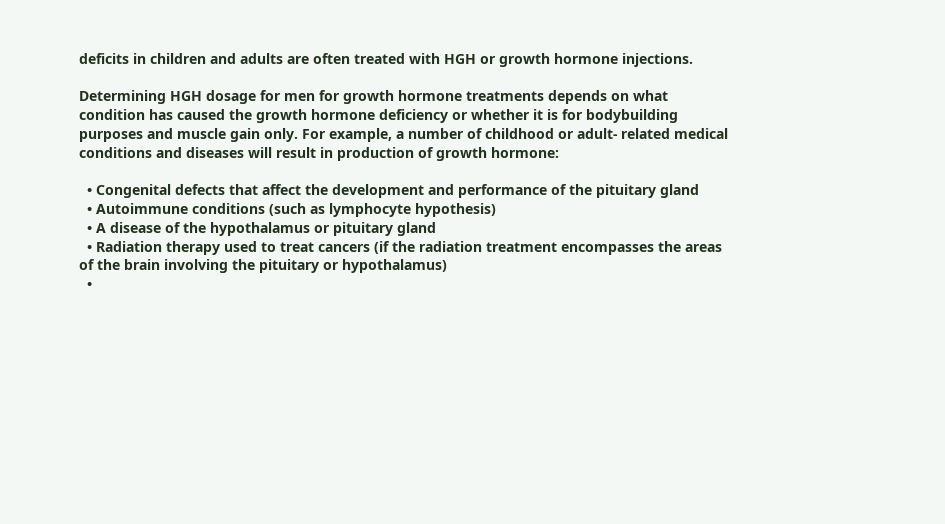deficits in children and adults are often treated with HGH or growth hormone injections.

Determining HGH dosage for men for growth hormone treatments depends on what condition has caused the growth hormone deficiency or whether it is for bodybuilding purposes and muscle gain only. For example, a number of childhood or adult- related medical conditions and diseases will result in production of growth hormone:

  • Congenital defects that affect the development and performance of the pituitary gland
  • Autoimmune conditions (such as lymphocyte hypothesis)
  • A disease of the hypothalamus or pituitary gland
  • Radiation therapy used to treat cancers (if the radiation treatment encompasses the areas of the brain involving the pituitary or hypothalamus)
  •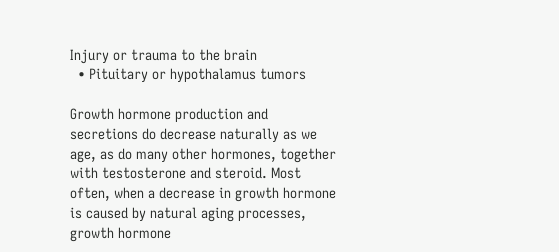Injury or trauma to the brain
  • Pituitary or hypothalamus tumors

Growth hormone production and secretions do decrease naturally as we age, as do many other hormones, together with testosterone and steroid. Most often, when a decrease in growth hormone is caused by natural aging processes, growth hormone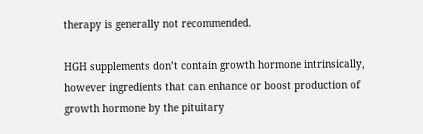therapy is generally not recommended.

HGH supplements don’t contain growth hormone intrinsically, however ingredients that can enhance or boost production of growth hormone by the pituitary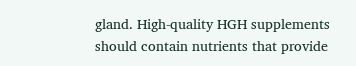gland. High-quality HGH supplements should contain nutrients that provide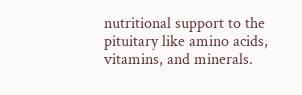nutritional support to the pituitary like amino acids, vitamins, and minerals.